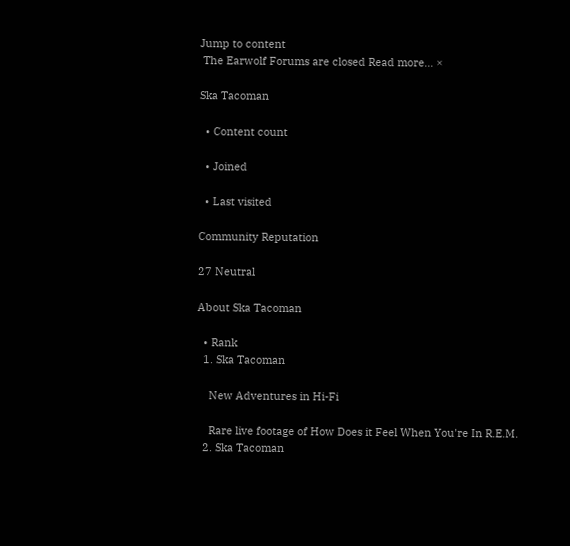Jump to content
 The Earwolf Forums are closed Read more... ×

Ska Tacoman

  • Content count

  • Joined

  • Last visited

Community Reputation

27 Neutral

About Ska Tacoman

  • Rank
  1. Ska Tacoman

    New Adventures in Hi-Fi

    Rare live footage of How Does it Feel When You're In R.E.M.
  2. Ska Tacoman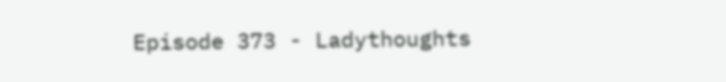Episode 373 - Ladythoughts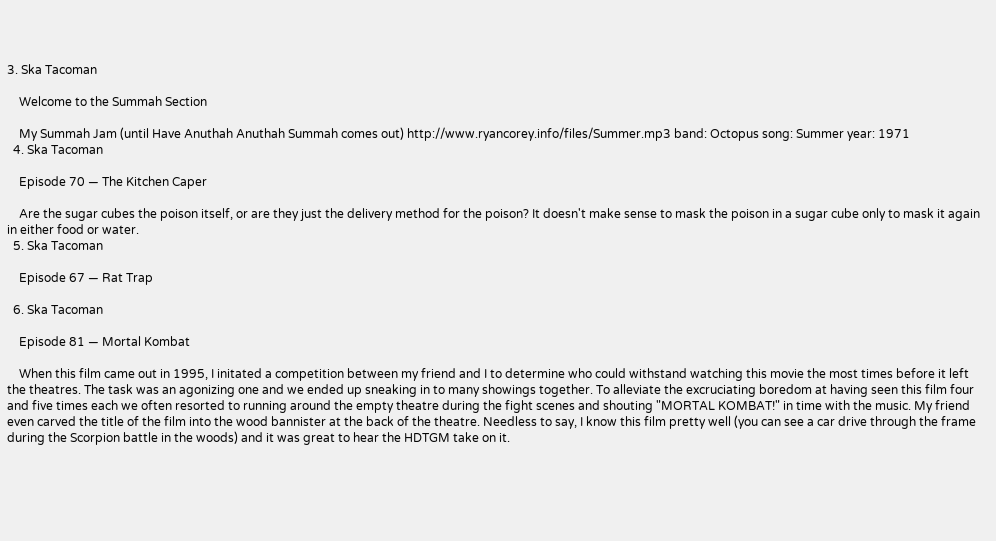3. Ska Tacoman

    Welcome to the Summah Section

    My Summah Jam (until Have Anuthah Anuthah Summah comes out) http://www.ryancorey.info/files/Summer.mp3 band: Octopus song: Summer year: 1971
  4. Ska Tacoman

    Episode 70 — The Kitchen Caper

    Are the sugar cubes the poison itself, or are they just the delivery method for the poison? It doesn't make sense to mask the poison in a sugar cube only to mask it again in either food or water.
  5. Ska Tacoman

    Episode 67 — Rat Trap

  6. Ska Tacoman

    Episode 81 — Mortal Kombat

    When this film came out in 1995, I initated a competition between my friend and I to determine who could withstand watching this movie the most times before it left the theatres. The task was an agonizing one and we ended up sneaking in to many showings together. To alleviate the excruciating boredom at having seen this film four and five times each we often resorted to running around the empty theatre during the fight scenes and shouting "MORTAL KOMBAT!" in time with the music. My friend even carved the title of the film into the wood bannister at the back of the theatre. Needless to say, I know this film pretty well (you can see a car drive through the frame during the Scorpion battle in the woods) and it was great to hear the HDTGM take on it.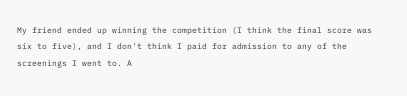My friend ended up winning the competition (I think the final score was six to five), and I don't think I paid for admission to any of the screenings I went to. A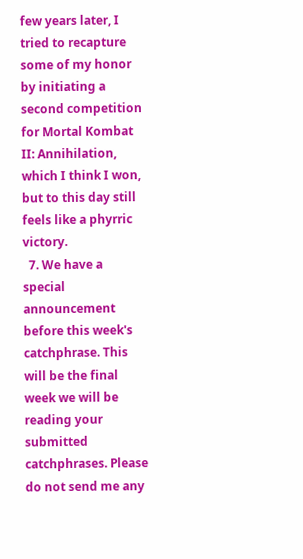few years later, I tried to recapture some of my honor by initiating a second competition for Mortal Kombat II: Annihilation, which I think I won, but to this day still feels like a phyrric victory.
  7. We have a special announcement before this week's catchphrase. This will be the final week we will be reading your submitted catchphrases. Please do not send me any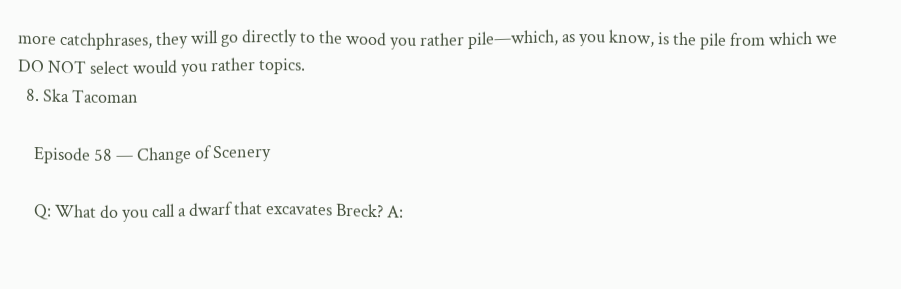more catchphrases, they will go directly to the wood you rather pile—which, as you know, is the pile from which we DO NOT select would you rather topics.
  8. Ska Tacoman

    Episode 58 — Change of Scenery

    Q: What do you call a dwarf that excavates Breck? A: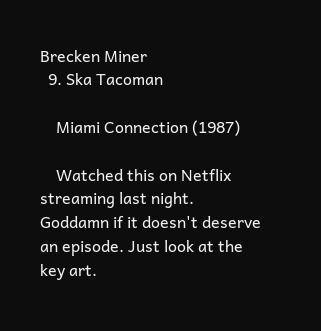Brecken Miner
  9. Ska Tacoman

    Miami Connection (1987)

    Watched this on Netflix streaming last night. Goddamn if it doesn't deserve an episode. Just look at the key art.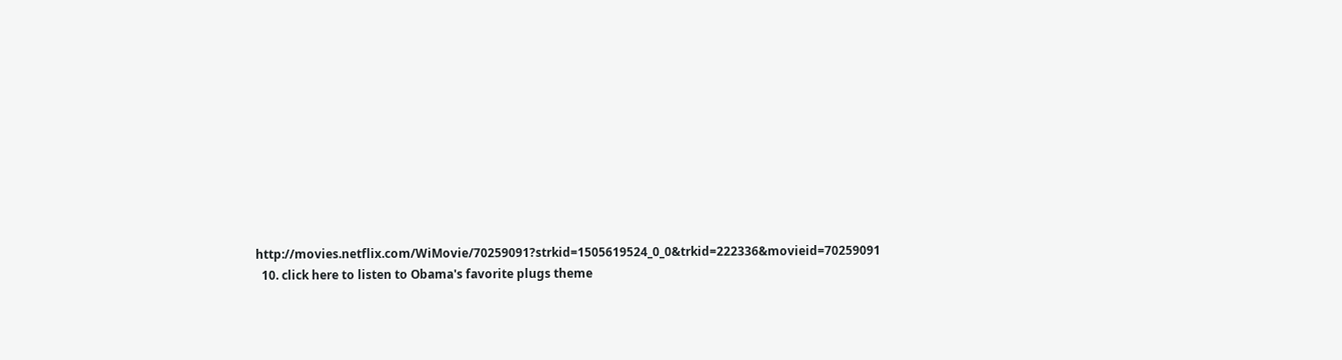http://movies.netflix.com/WiMovie/70259091?strkid=1505619524_0_0&trkid=222336&movieid=70259091
  10. click here to listen to Obama's favorite plugs theme